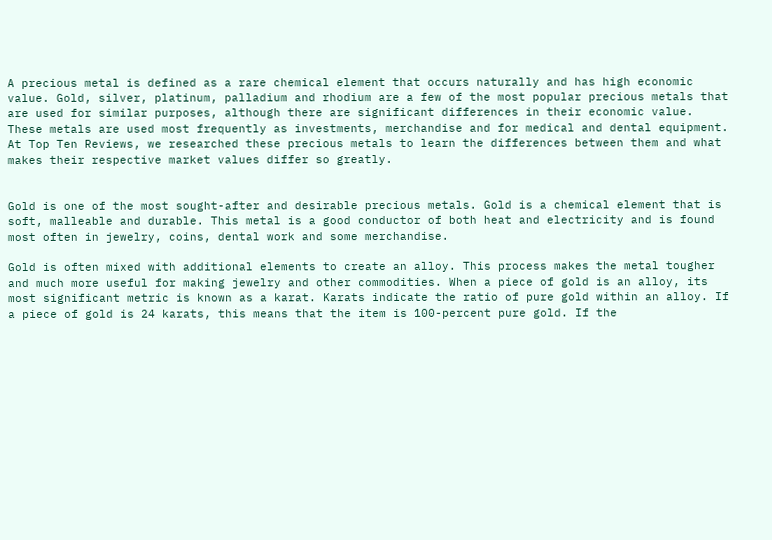A precious metal is defined as a rare chemical element that occurs naturally and has high economic value. Gold, silver, platinum, palladium and rhodium are a few of the most popular precious metals that are used for similar purposes, although there are significant differences in their economic value. These metals are used most frequently as investments, merchandise and for medical and dental equipment. At Top Ten Reviews, we researched these precious metals to learn the differences between them and what makes their respective market values differ so greatly.


Gold is one of the most sought-after and desirable precious metals. Gold is a chemical element that is soft, malleable and durable. This metal is a good conductor of both heat and electricity and is found most often in jewelry, coins, dental work and some merchandise.

Gold is often mixed with additional elements to create an alloy. This process makes the metal tougher and much more useful for making jewelry and other commodities. When a piece of gold is an alloy, its most significant metric is known as a karat. Karats indicate the ratio of pure gold within an alloy. If a piece of gold is 24 karats, this means that the item is 100-percent pure gold. If the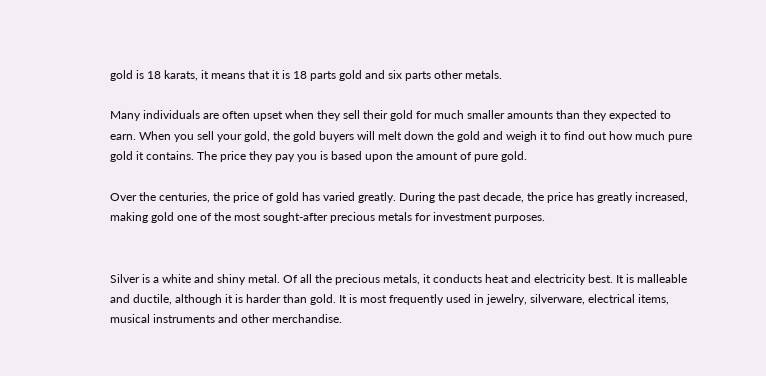gold is 18 karats, it means that it is 18 parts gold and six parts other metals.

Many individuals are often upset when they sell their gold for much smaller amounts than they expected to earn. When you sell your gold, the gold buyers will melt down the gold and weigh it to find out how much pure gold it contains. The price they pay you is based upon the amount of pure gold.

Over the centuries, the price of gold has varied greatly. During the past decade, the price has greatly increased, making gold one of the most sought-after precious metals for investment purposes.


Silver is a white and shiny metal. Of all the precious metals, it conducts heat and electricity best. It is malleable and ductile, although it is harder than gold. It is most frequently used in jewelry, silverware, electrical items, musical instruments and other merchandise.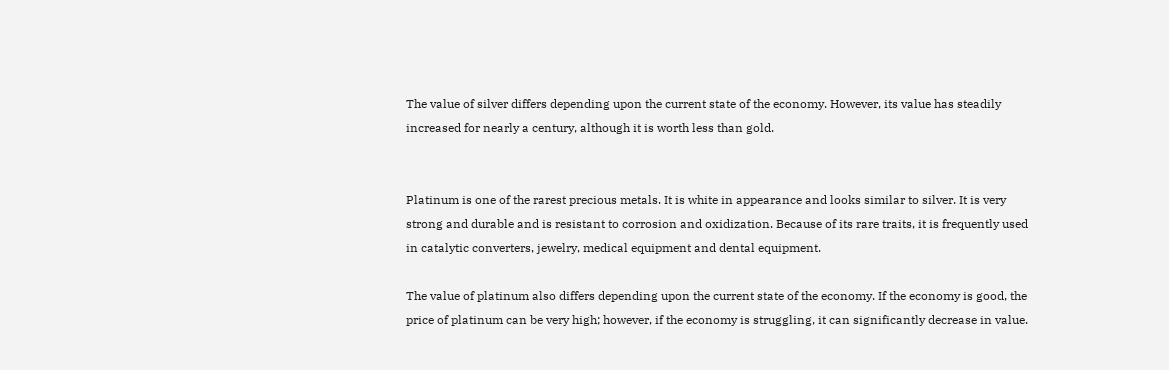The value of silver differs depending upon the current state of the economy. However, its value has steadily increased for nearly a century, although it is worth less than gold.


Platinum is one of the rarest precious metals. It is white in appearance and looks similar to silver. It is very strong and durable and is resistant to corrosion and oxidization. Because of its rare traits, it is frequently used in catalytic converters, jewelry, medical equipment and dental equipment.

The value of platinum also differs depending upon the current state of the economy. If the economy is good, the price of platinum can be very high; however, if the economy is struggling, it can significantly decrease in value.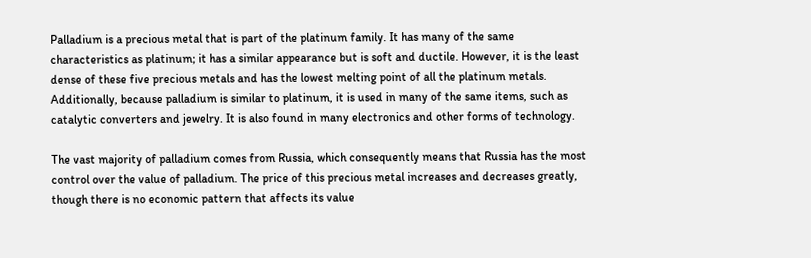Palladium is a precious metal that is part of the platinum family. It has many of the same characteristics as platinum; it has a similar appearance but is soft and ductile. However, it is the least dense of these five precious metals and has the lowest melting point of all the platinum metals. Additionally, because palladium is similar to platinum, it is used in many of the same items, such as catalytic converters and jewelry. It is also found in many electronics and other forms of technology.

The vast majority of palladium comes from Russia, which consequently means that Russia has the most control over the value of palladium. The price of this precious metal increases and decreases greatly, though there is no economic pattern that affects its value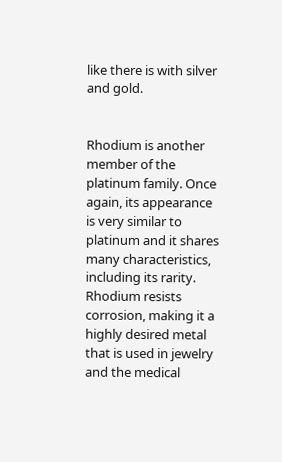like there is with silver and gold.


Rhodium is another member of the platinum family. Once again, its appearance is very similar to platinum and it shares many characteristics, including its rarity. Rhodium resists corrosion, making it a highly desired metal that is used in jewelry and the medical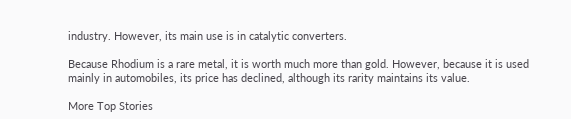industry. However, its main use is in catalytic converters.

Because Rhodium is a rare metal, it is worth much more than gold. However, because it is used mainly in automobiles, its price has declined, although its rarity maintains its value.

More Top Stories